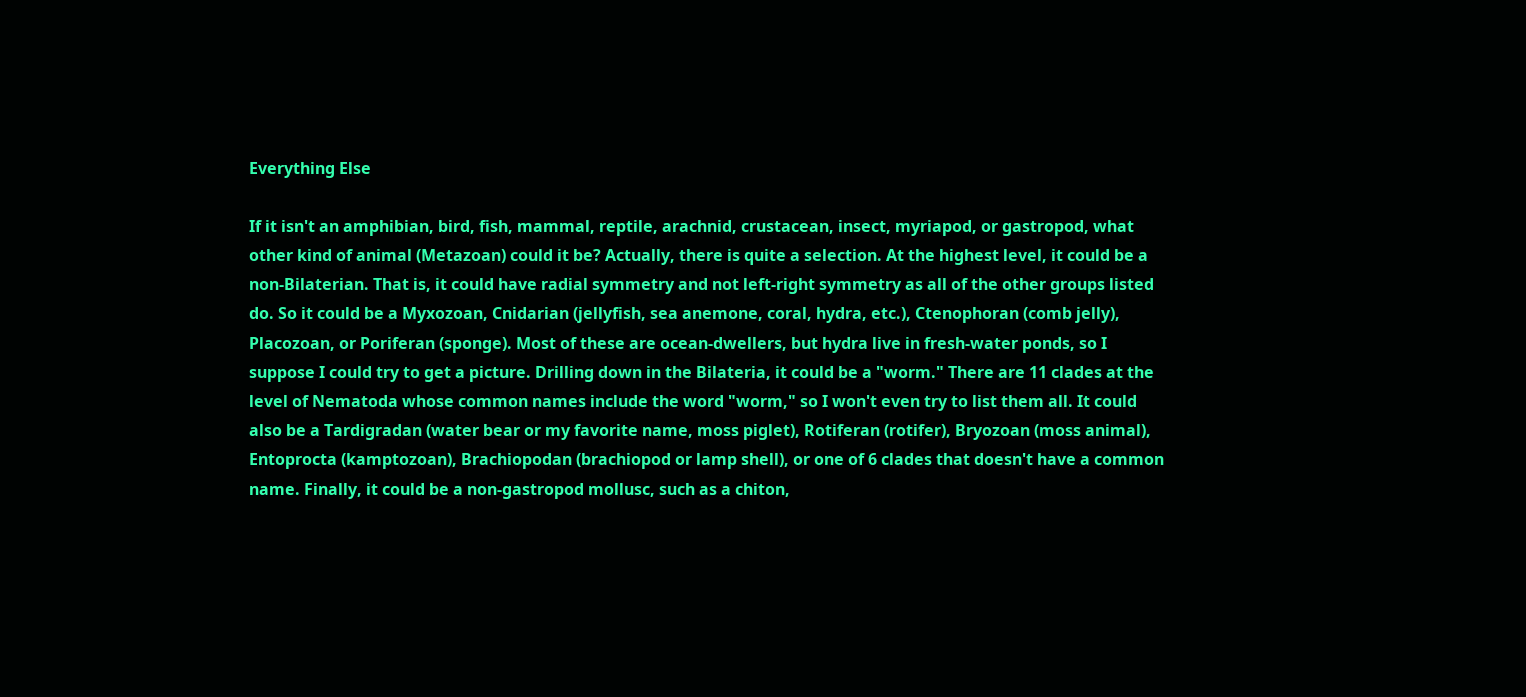Everything Else

If it isn't an amphibian, bird, fish, mammal, reptile, arachnid, crustacean, insect, myriapod, or gastropod, what other kind of animal (Metazoan) could it be? Actually, there is quite a selection. At the highest level, it could be a non-Bilaterian. That is, it could have radial symmetry and not left-right symmetry as all of the other groups listed do. So it could be a Myxozoan, Cnidarian (jellyfish, sea anemone, coral, hydra, etc.), Ctenophoran (comb jelly), Placozoan, or Poriferan (sponge). Most of these are ocean-dwellers, but hydra live in fresh-water ponds, so I suppose I could try to get a picture. Drilling down in the Bilateria, it could be a "worm." There are 11 clades at the level of Nematoda whose common names include the word "worm," so I won't even try to list them all. It could also be a Tardigradan (water bear or my favorite name, moss piglet), Rotiferan (rotifer), Bryozoan (moss animal), Entoprocta (kamptozoan), Brachiopodan (brachiopod or lamp shell), or one of 6 clades that doesn't have a common name. Finally, it could be a non-gastropod mollusc, such as a chiton,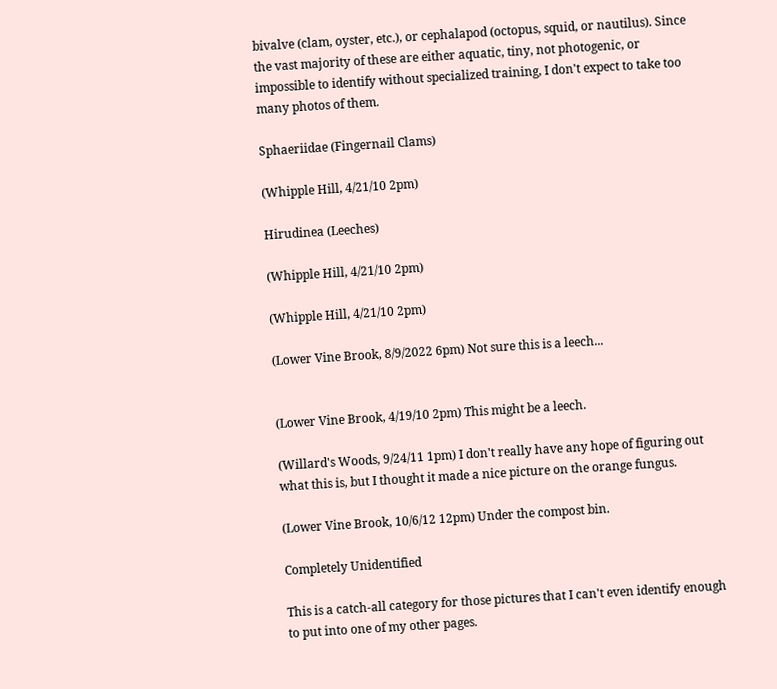bivalve (clam, oyster, etc.), or cephalapod (octopus, squid, or nautilus). Since the vast majority of these are either aquatic, tiny, not photogenic, or impossible to identify without specialized training, I don't expect to take too many photos of them.

Sphaeriidae (Fingernail Clams)

(Whipple Hill, 4/21/10 2pm)

Hirudinea (Leeches)

(Whipple Hill, 4/21/10 2pm)

(Whipple Hill, 4/21/10 2pm)

(Lower Vine Brook, 8/9/2022 6pm) Not sure this is a leech...


(Lower Vine Brook, 4/19/10 2pm) This might be a leech.

(Willard's Woods, 9/24/11 1pm) I don't really have any hope of figuring out what this is, but I thought it made a nice picture on the orange fungus.

(Lower Vine Brook, 10/6/12 12pm) Under the compost bin.

Completely Unidentified

This is a catch-all category for those pictures that I can't even identify enough to put into one of my other pages.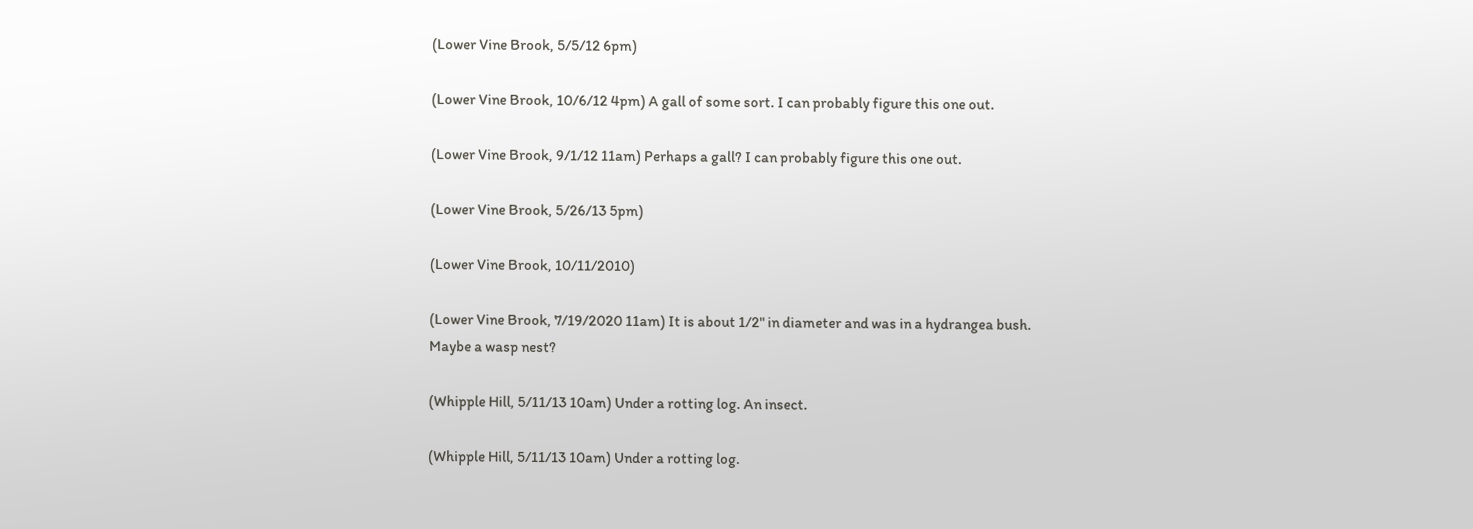(Lower Vine Brook, 5/5/12 6pm)

(Lower Vine Brook, 10/6/12 4pm) A gall of some sort. I can probably figure this one out.

(Lower Vine Brook, 9/1/12 11am) Perhaps a gall? I can probably figure this one out.

(Lower Vine Brook, 5/26/13 5pm)

(Lower Vine Brook, 10/11/2010)

(Lower Vine Brook, 7/19/2020 11am) It is about 1/2" in diameter and was in a hydrangea bush. Maybe a wasp nest?

(Whipple Hill, 5/11/13 10am) Under a rotting log. An insect.

(Whipple Hill, 5/11/13 10am) Under a rotting log.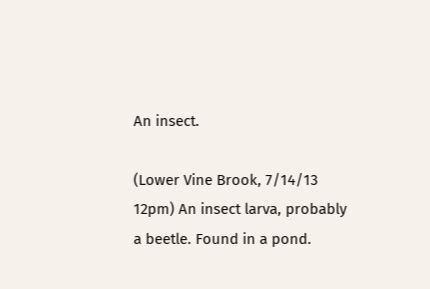An insect.

(Lower Vine Brook, 7/14/13 12pm) An insect larva, probably a beetle. Found in a pond.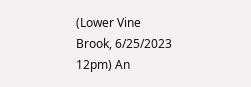(Lower Vine Brook, 6/25/2023 12pm) An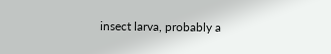insect larva, probably a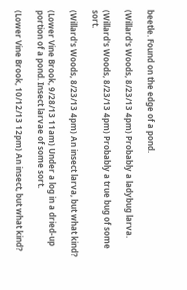beetle. Found on the edge of a pond.

(Willard's Woods, 8/23/13 4pm) Probably a ladybug larva.

(Willard's Woods, 8/23/13 4pm) Probably a true bug of some sort.

(Willard's Woods, 8/23/13 4pm) An insect larva, but what kind?

(Lower Vine Brook, 9/28/13 11am) Under a log in a dried-up portion of a pond. Insect larvae of some sort.

(Lower Vine Brook, 10/12/13 12pm) An insect, but what kind?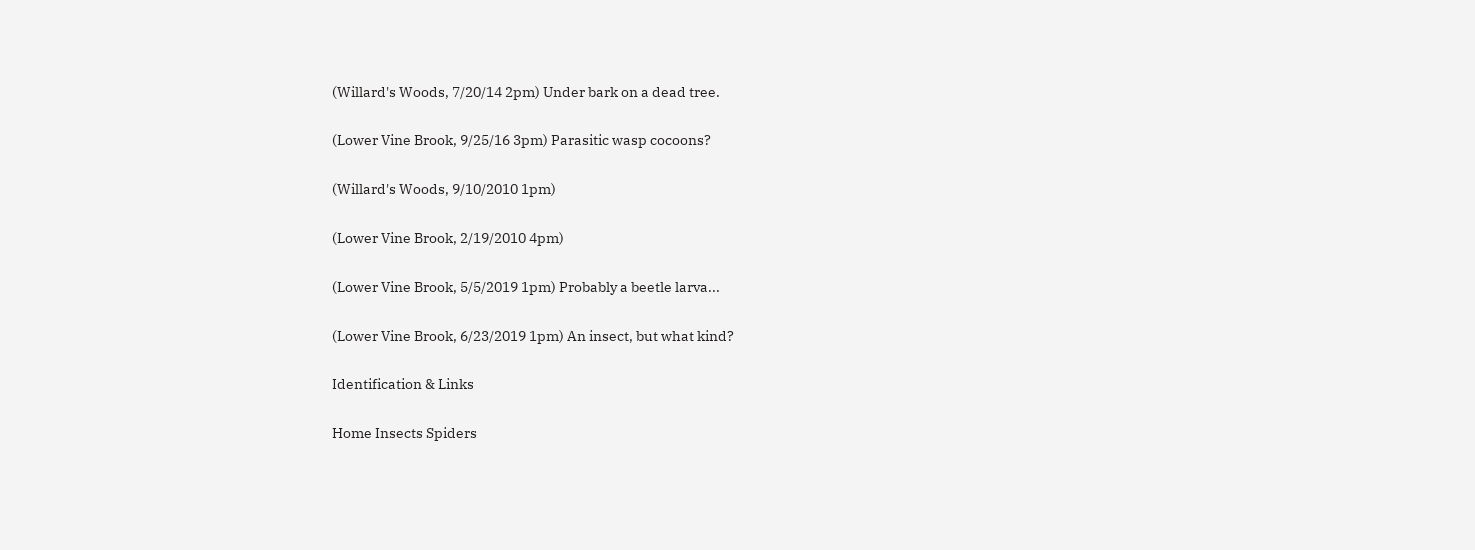(Willard's Woods, 7/20/14 2pm) Under bark on a dead tree.

(Lower Vine Brook, 9/25/16 3pm) Parasitic wasp cocoons?

(Willard's Woods, 9/10/2010 1pm)

(Lower Vine Brook, 2/19/2010 4pm)

(Lower Vine Brook, 5/5/2019 1pm) Probably a beetle larva...

(Lower Vine Brook, 6/23/2019 1pm) An insect, but what kind?

Identification & Links

Home Insects Spiders